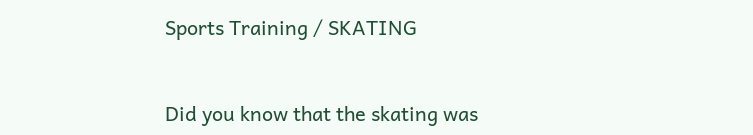Sports Training / SKATING


Did you know that the skating was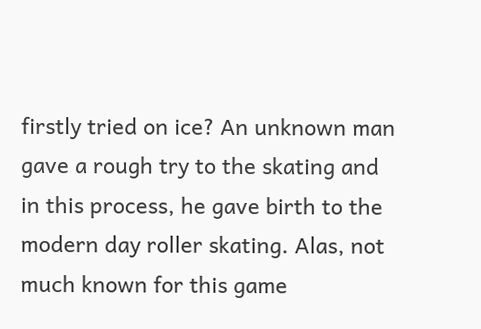firstly tried on ice? An unknown man gave a rough try to the skating and in this process, he gave birth to the modern day roller skating. Alas, not much known for this game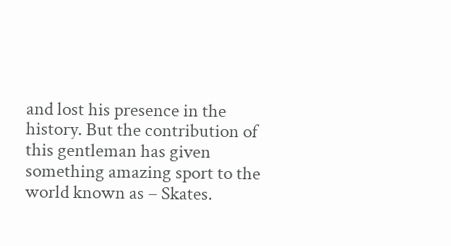and lost his presence in the history. But the contribution of this gentleman has given something amazing sport to the world known as – Skates.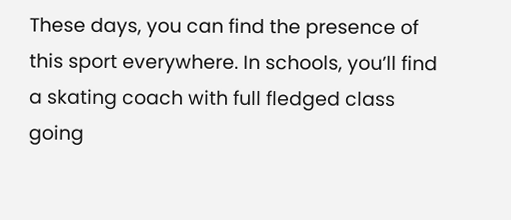These days, you can find the presence of this sport everywhere. In schools, you’ll find a skating coach with full fledged class going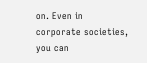on. Even in corporate societies, you can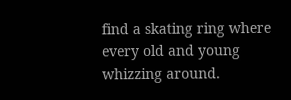find a skating ring where every old and young whizzing around.